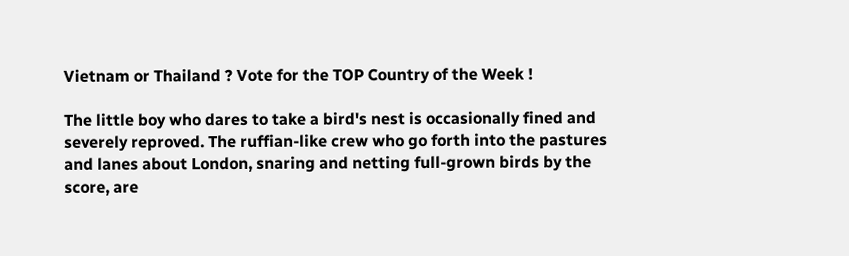Vietnam or Thailand ? Vote for the TOP Country of the Week !

The little boy who dares to take a bird's nest is occasionally fined and severely reproved. The ruffian-like crew who go forth into the pastures and lanes about London, snaring and netting full-grown birds by the score, are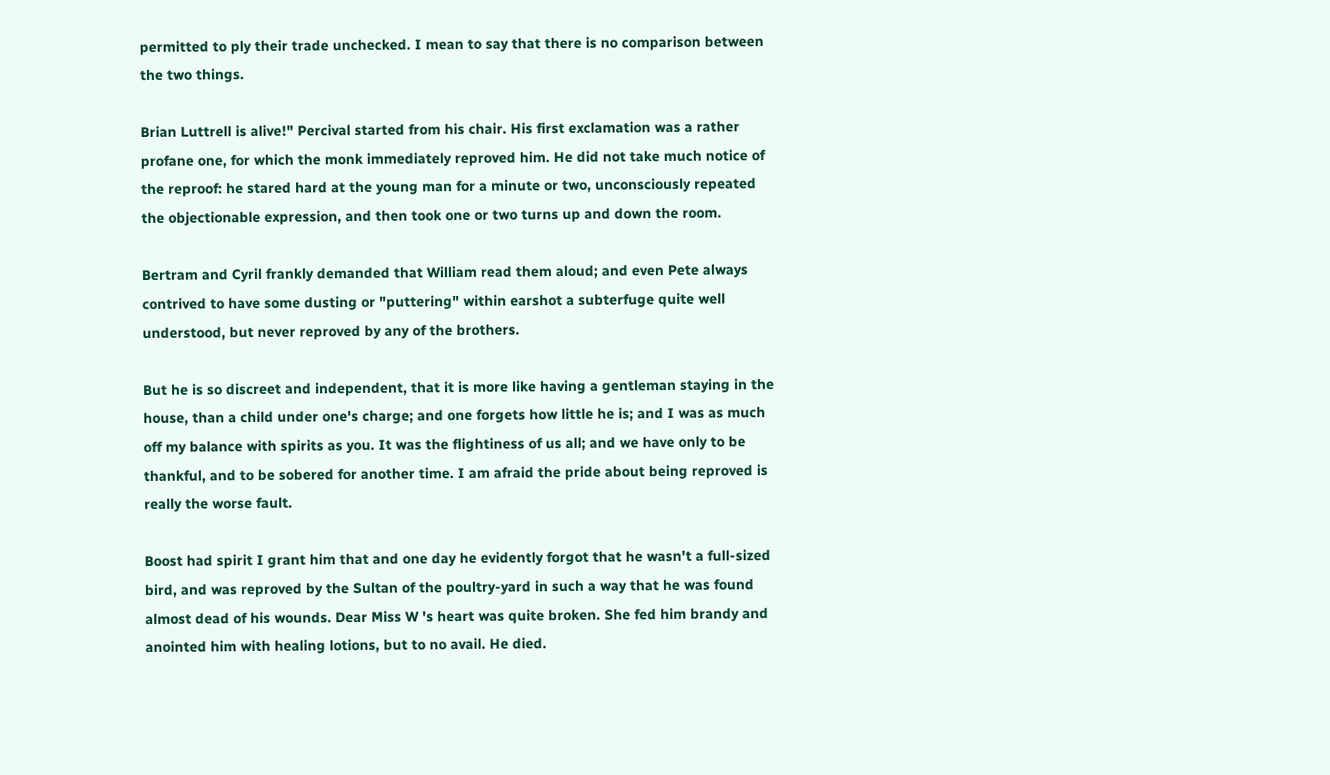permitted to ply their trade unchecked. I mean to say that there is no comparison between the two things.

Brian Luttrell is alive!" Percival started from his chair. His first exclamation was a rather profane one, for which the monk immediately reproved him. He did not take much notice of the reproof: he stared hard at the young man for a minute or two, unconsciously repeated the objectionable expression, and then took one or two turns up and down the room.

Bertram and Cyril frankly demanded that William read them aloud; and even Pete always contrived to have some dusting or "puttering" within earshot a subterfuge quite well understood, but never reproved by any of the brothers.

But he is so discreet and independent, that it is more like having a gentleman staying in the house, than a child under one's charge; and one forgets how little he is; and I was as much off my balance with spirits as you. It was the flightiness of us all; and we have only to be thankful, and to be sobered for another time. I am afraid the pride about being reproved is really the worse fault.

Boost had spirit I grant him that and one day he evidently forgot that he wasn't a full-sized bird, and was reproved by the Sultan of the poultry-yard in such a way that he was found almost dead of his wounds. Dear Miss W 's heart was quite broken. She fed him brandy and anointed him with healing lotions, but to no avail. He died.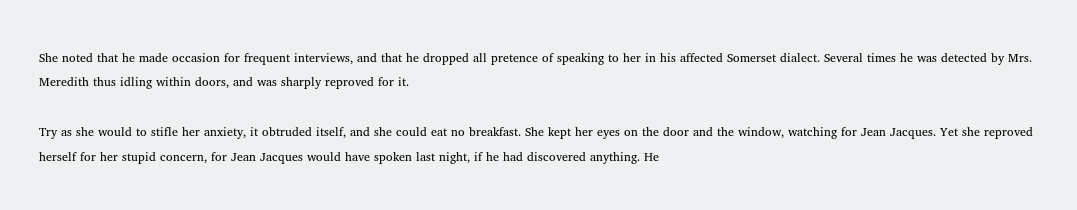She noted that he made occasion for frequent interviews, and that he dropped all pretence of speaking to her in his affected Somerset dialect. Several times he was detected by Mrs. Meredith thus idling within doors, and was sharply reproved for it.

Try as she would to stifle her anxiety, it obtruded itself, and she could eat no breakfast. She kept her eyes on the door and the window, watching for Jean Jacques. Yet she reproved herself for her stupid concern, for Jean Jacques would have spoken last night, if he had discovered anything. He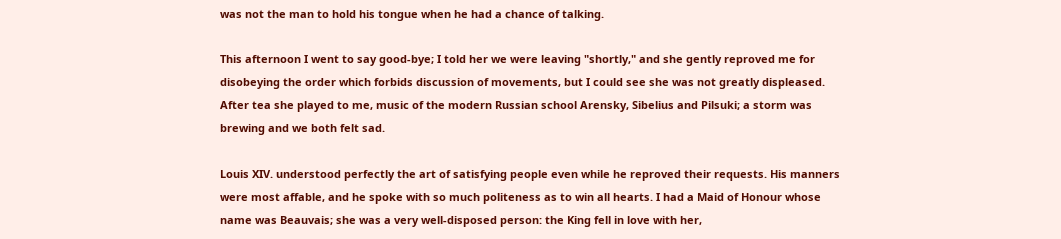was not the man to hold his tongue when he had a chance of talking.

This afternoon I went to say good-bye; I told her we were leaving "shortly," and she gently reproved me for disobeying the order which forbids discussion of movements, but I could see she was not greatly displeased. After tea she played to me, music of the modern Russian school Arensky, Sibelius and Pilsuki; a storm was brewing and we both felt sad.

Louis XIV. understood perfectly the art of satisfying people even while he reproved their requests. His manners were most affable, and he spoke with so much politeness as to win all hearts. I had a Maid of Honour whose name was Beauvais; she was a very well-disposed person: the King fell in love with her,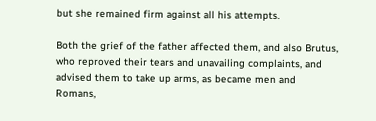but she remained firm against all his attempts.

Both the grief of the father affected them, and also Brutus, who reproved their tears and unavailing complaints, and advised them to take up arms, as became men and Romans,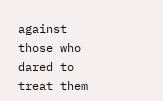against those who dared to treat them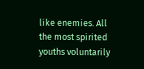like enemies. All the most spirited youths voluntarily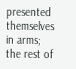presented themselves in arms; the rest of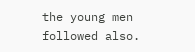the young men followed also.